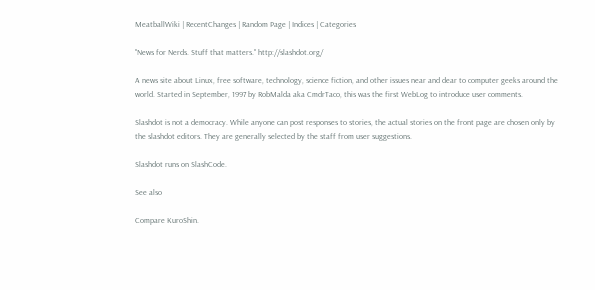MeatballWiki | RecentChanges | Random Page | Indices | Categories

"News for Nerds. Stuff that matters." http://slashdot.org/

A news site about Linux, free software, technology, science fiction, and other issues near and dear to computer geeks around the world. Started in September, 1997 by RobMalda aka CmdrTaco, this was the first WebLog to introduce user comments.

Slashdot is not a democracy. While anyone can post responses to stories, the actual stories on the front page are chosen only by the slashdot editors. They are generally selected by the staff from user suggestions.

Slashdot runs on SlashCode.

See also

Compare KuroShin.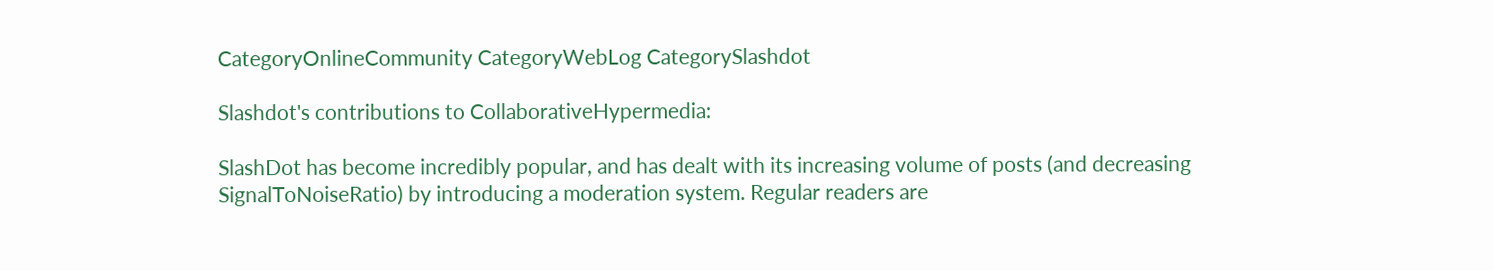CategoryOnlineCommunity CategoryWebLog CategorySlashdot

Slashdot's contributions to CollaborativeHypermedia:

SlashDot has become incredibly popular, and has dealt with its increasing volume of posts (and decreasing SignalToNoiseRatio) by introducing a moderation system. Regular readers are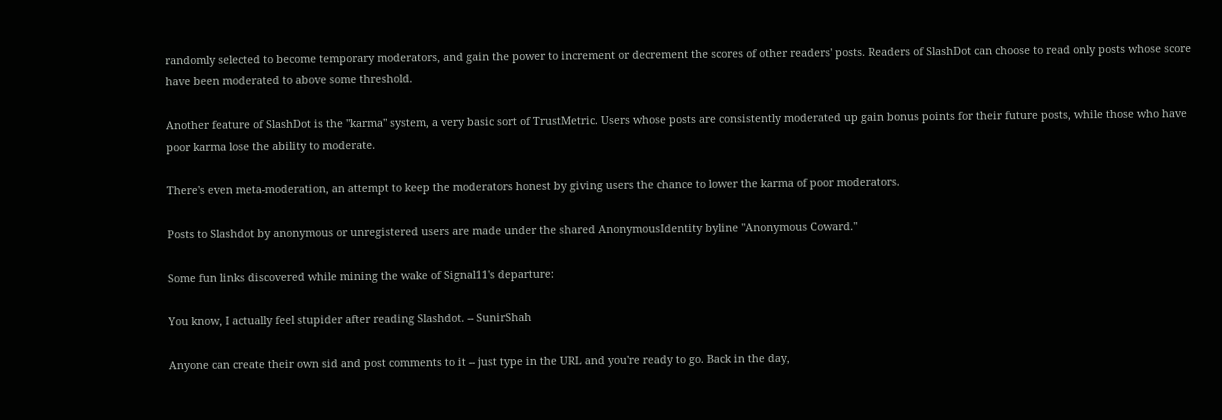randomly selected to become temporary moderators, and gain the power to increment or decrement the scores of other readers' posts. Readers of SlashDot can choose to read only posts whose score have been moderated to above some threshold.

Another feature of SlashDot is the "karma" system, a very basic sort of TrustMetric. Users whose posts are consistently moderated up gain bonus points for their future posts, while those who have poor karma lose the ability to moderate.

There's even meta-moderation, an attempt to keep the moderators honest by giving users the chance to lower the karma of poor moderators.

Posts to Slashdot by anonymous or unregistered users are made under the shared AnonymousIdentity byline "Anonymous Coward."

Some fun links discovered while mining the wake of Signal11's departure:

You know, I actually feel stupider after reading Slashdot. -- SunirShah

Anyone can create their own sid and post comments to it -- just type in the URL and you're ready to go. Back in the day,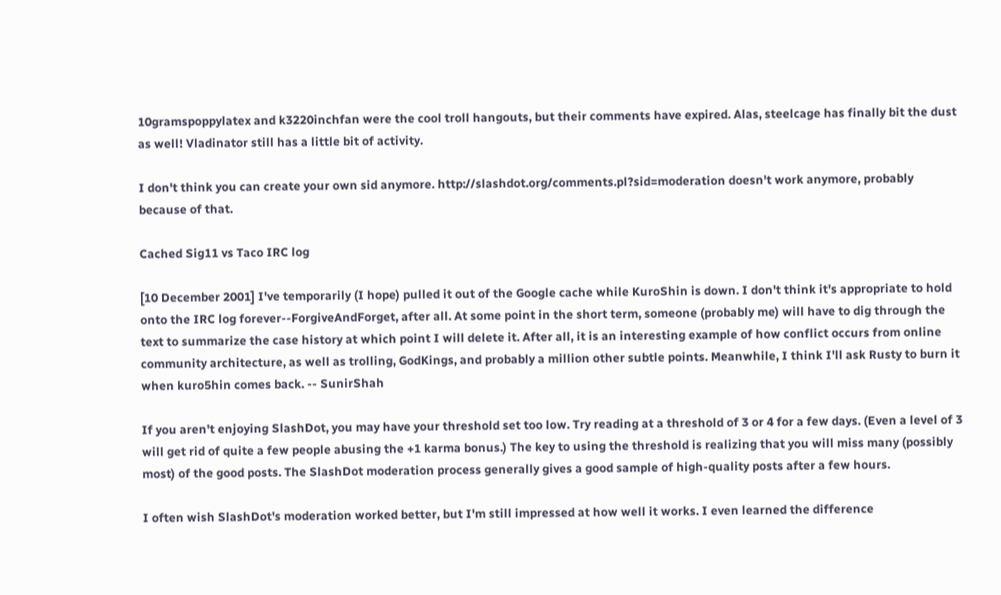10gramspoppylatex and k3220inchfan were the cool troll hangouts, but their comments have expired. Alas, steelcage has finally bit the dust as well! Vladinator still has a little bit of activity.

I don't think you can create your own sid anymore. http://slashdot.org/comments.pl?sid=moderation doesn't work anymore, probably because of that.

Cached Sig11 vs Taco IRC log

[10 December 2001] I've temporarily (I hope) pulled it out of the Google cache while KuroShin is down. I don't think it's appropriate to hold onto the IRC log forever--ForgiveAndForget, after all. At some point in the short term, someone (probably me) will have to dig through the text to summarize the case history at which point I will delete it. After all, it is an interesting example of how conflict occurs from online community architecture, as well as trolling, GodKings, and probably a million other subtle points. Meanwhile, I think I'll ask Rusty to burn it when kuro5hin comes back. -- SunirShah

If you aren't enjoying SlashDot, you may have your threshold set too low. Try reading at a threshold of 3 or 4 for a few days. (Even a level of 3 will get rid of quite a few people abusing the +1 karma bonus.) The key to using the threshold is realizing that you will miss many (possibly most) of the good posts. The SlashDot moderation process generally gives a good sample of high-quality posts after a few hours.

I often wish SlashDot's moderation worked better, but I'm still impressed at how well it works. I even learned the difference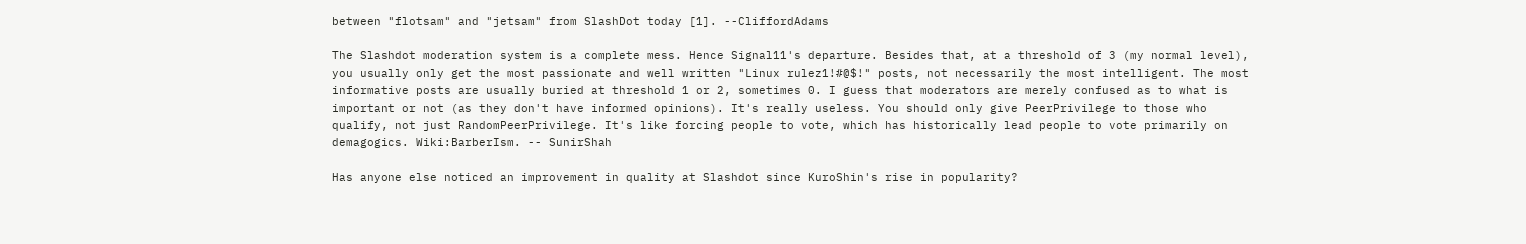between "flotsam" and "jetsam" from SlashDot today [1]. --CliffordAdams

The Slashdot moderation system is a complete mess. Hence Signal11's departure. Besides that, at a threshold of 3 (my normal level), you usually only get the most passionate and well written "Linux rulez1!#@$!" posts, not necessarily the most intelligent. The most informative posts are usually buried at threshold 1 or 2, sometimes 0. I guess that moderators are merely confused as to what is important or not (as they don't have informed opinions). It's really useless. You should only give PeerPrivilege to those who qualify, not just RandomPeerPrivilege. It's like forcing people to vote, which has historically lead people to vote primarily on demagogics. Wiki:BarberIsm. -- SunirShah

Has anyone else noticed an improvement in quality at Slashdot since KuroShin's rise in popularity?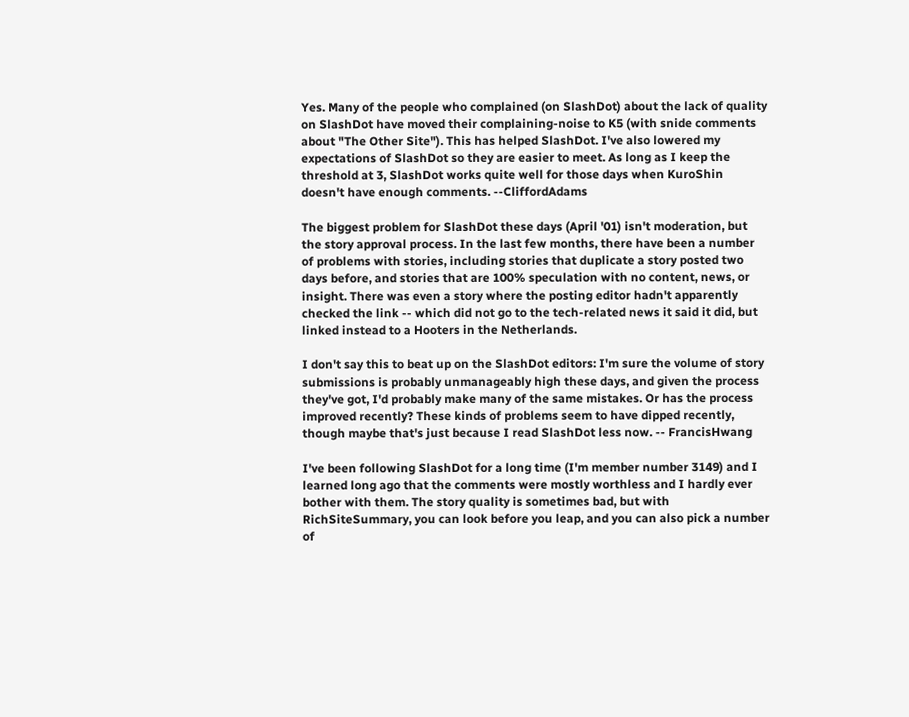Yes. Many of the people who complained (on SlashDot) about the lack of quality on SlashDot have moved their complaining-noise to K5 (with snide comments about "The Other Site"). This has helped SlashDot. I've also lowered my expectations of SlashDot so they are easier to meet. As long as I keep the threshold at 3, SlashDot works quite well for those days when KuroShin doesn't have enough comments. --CliffordAdams

The biggest problem for SlashDot these days (April '01) isn't moderation, but the story approval process. In the last few months, there have been a number of problems with stories, including stories that duplicate a story posted two days before, and stories that are 100% speculation with no content, news, or insight. There was even a story where the posting editor hadn't apparently checked the link -- which did not go to the tech-related news it said it did, but linked instead to a Hooters in the Netherlands.

I don't say this to beat up on the SlashDot editors: I'm sure the volume of story submissions is probably unmanageably high these days, and given the process they've got, I'd probably make many of the same mistakes. Or has the process improved recently? These kinds of problems seem to have dipped recently, though maybe that's just because I read SlashDot less now. -- FrancisHwang

I've been following SlashDot for a long time (I'm member number 3149) and I learned long ago that the comments were mostly worthless and I hardly ever bother with them. The story quality is sometimes bad, but with RichSiteSummary, you can look before you leap, and you can also pick a number of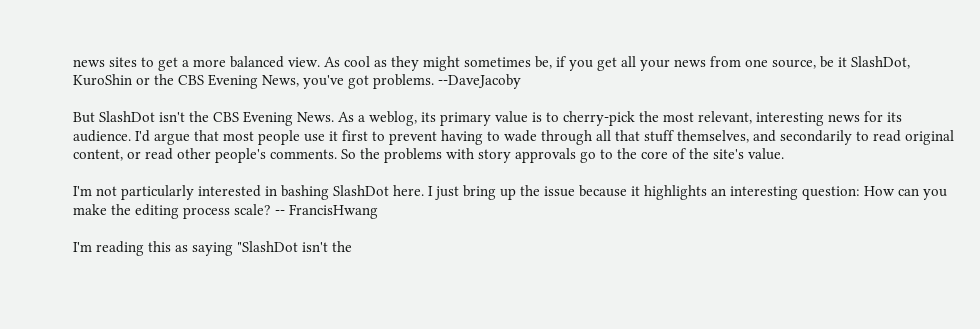news sites to get a more balanced view. As cool as they might sometimes be, if you get all your news from one source, be it SlashDot, KuroShin or the CBS Evening News, you've got problems. --DaveJacoby

But SlashDot isn't the CBS Evening News. As a weblog, its primary value is to cherry-pick the most relevant, interesting news for its audience. I'd argue that most people use it first to prevent having to wade through all that stuff themselves, and secondarily to read original content, or read other people's comments. So the problems with story approvals go to the core of the site's value.

I'm not particularly interested in bashing SlashDot here. I just bring up the issue because it highlights an interesting question: How can you make the editing process scale? -- FrancisHwang

I'm reading this as saying "SlashDot isn't the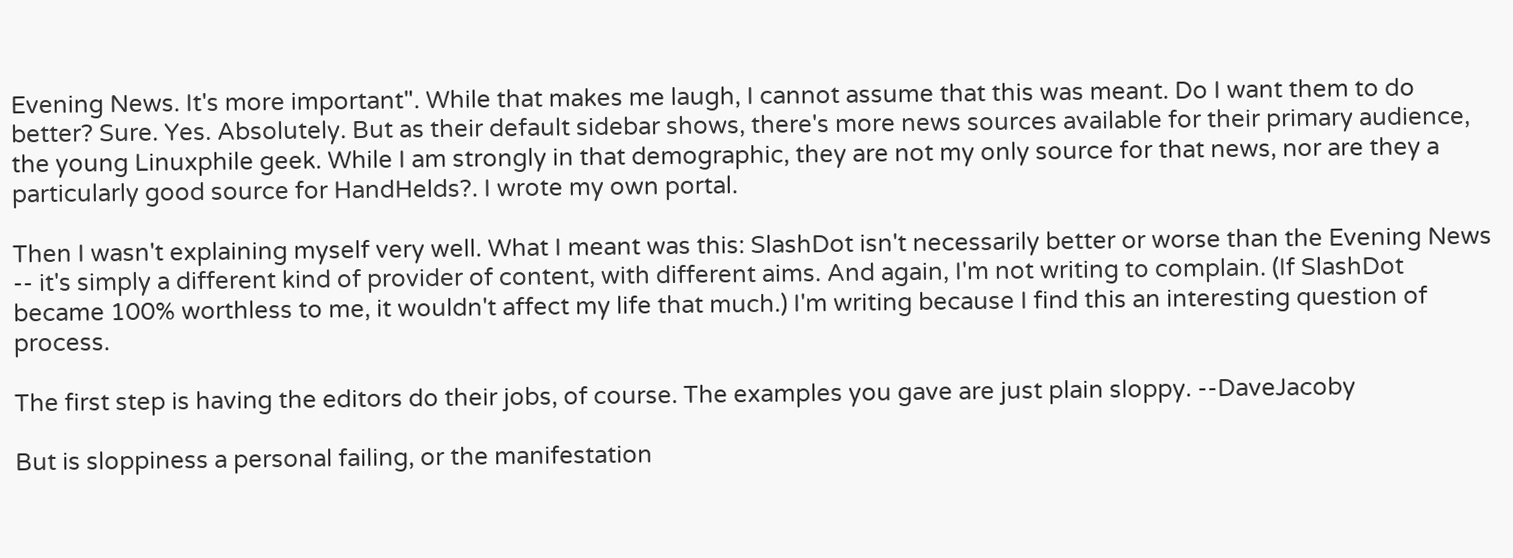Evening News. It's more important". While that makes me laugh, I cannot assume that this was meant. Do I want them to do better? Sure. Yes. Absolutely. But as their default sidebar shows, there's more news sources available for their primary audience, the young Linuxphile geek. While I am strongly in that demographic, they are not my only source for that news, nor are they a particularly good source for HandHelds?. I wrote my own portal.

Then I wasn't explaining myself very well. What I meant was this: SlashDot isn't necessarily better or worse than the Evening News -- it's simply a different kind of provider of content, with different aims. And again, I'm not writing to complain. (If SlashDot became 100% worthless to me, it wouldn't affect my life that much.) I'm writing because I find this an interesting question of process.

The first step is having the editors do their jobs, of course. The examples you gave are just plain sloppy. --DaveJacoby

But is sloppiness a personal failing, or the manifestation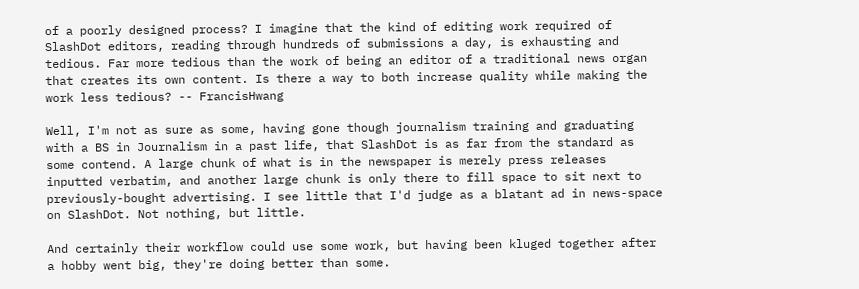of a poorly designed process? I imagine that the kind of editing work required of SlashDot editors, reading through hundreds of submissions a day, is exhausting and tedious. Far more tedious than the work of being an editor of a traditional news organ that creates its own content. Is there a way to both increase quality while making the work less tedious? -- FrancisHwang

Well, I'm not as sure as some, having gone though journalism training and graduating with a BS in Journalism in a past life, that SlashDot is as far from the standard as some contend. A large chunk of what is in the newspaper is merely press releases inputted verbatim, and another large chunk is only there to fill space to sit next to previously-bought advertising. I see little that I'd judge as a blatant ad in news-space on SlashDot. Not nothing, but little.

And certainly their workflow could use some work, but having been kluged together after a hobby went big, they're doing better than some.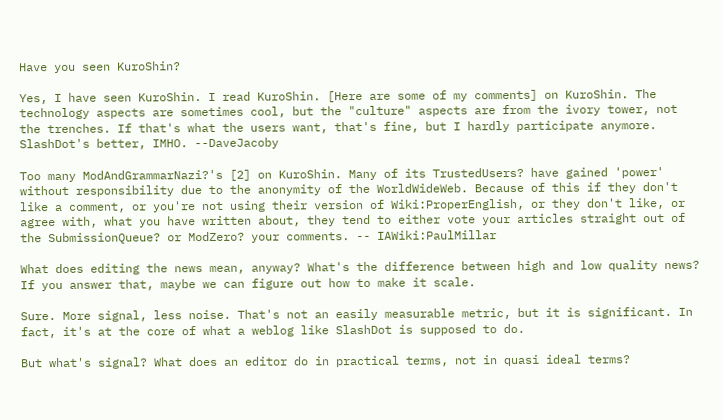Have you seen KuroShin?

Yes, I have seen KuroShin. I read KuroShin. [Here are some of my comments] on KuroShin. The technology aspects are sometimes cool, but the "culture" aspects are from the ivory tower, not the trenches. If that's what the users want, that's fine, but I hardly participate anymore. SlashDot's better, IMHO. --DaveJacoby

Too many ModAndGrammarNazi?'s [2] on KuroShin. Many of its TrustedUsers? have gained 'power' without responsibility due to the anonymity of the WorldWideWeb. Because of this if they don't like a comment, or you're not using their version of Wiki:ProperEnglish, or they don't like, or agree with, what you have written about, they tend to either vote your articles straight out of the SubmissionQueue? or ModZero? your comments. -- IAWiki:PaulMillar

What does editing the news mean, anyway? What's the difference between high and low quality news? If you answer that, maybe we can figure out how to make it scale.

Sure. More signal, less noise. That's not an easily measurable metric, but it is significant. In fact, it's at the core of what a weblog like SlashDot is supposed to do.

But what's signal? What does an editor do in practical terms, not in quasi ideal terms?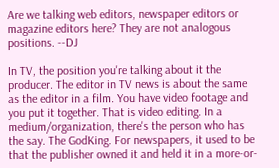Are we talking web editors, newspaper editors or magazine editors here? They are not analogous positions. --DJ

In TV, the position you're talking about it the producer. The editor in TV news is about the same as the editor in a film. You have video footage and you put it together. That is video editing. In a medium/organization, there's the person who has the say. The GodKing. For newspapers, it used to be that the publisher owned it and held it in a more-or-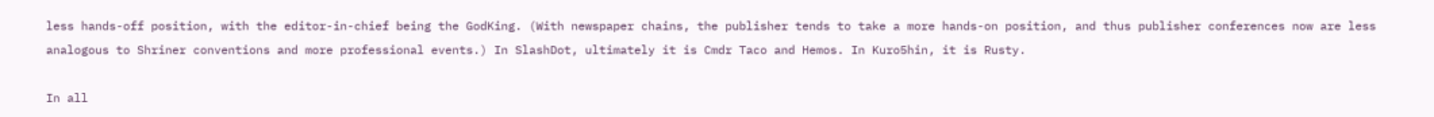less hands-off position, with the editor-in-chief being the GodKing. (With newspaper chains, the publisher tends to take a more hands-on position, and thus publisher conferences now are less analogous to Shriner conventions and more professional events.) In SlashDot, ultimately it is Cmdr Taco and Hemos. In Kuro5hin, it is Rusty.

In all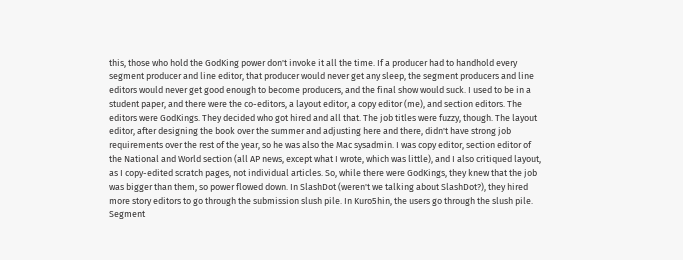this, those who hold the GodKing power don't invoke it all the time. If a producer had to handhold every segment producer and line editor, that producer would never get any sleep, the segment producers and line editors would never get good enough to become producers, and the final show would suck. I used to be in a student paper, and there were the co-editors, a layout editor, a copy editor (me), and section editors. The editors were GodKings. They decided who got hired and all that. The job titles were fuzzy, though. The layout editor, after designing the book over the summer and adjusting here and there, didn't have strong job requirements over the rest of the year, so he was also the Mac sysadmin. I was copy editor, section editor of the National and World section (all AP news, except what I wrote, which was little), and I also critiqued layout, as I copy-edited scratch pages, not individual articles. So, while there were GodKings, they knew that the job was bigger than them, so power flowed down. In SlashDot (weren't we talking about SlashDot?), they hired more story editors to go through the submission slush pile. In Kuro5hin, the users go through the slush pile. Segment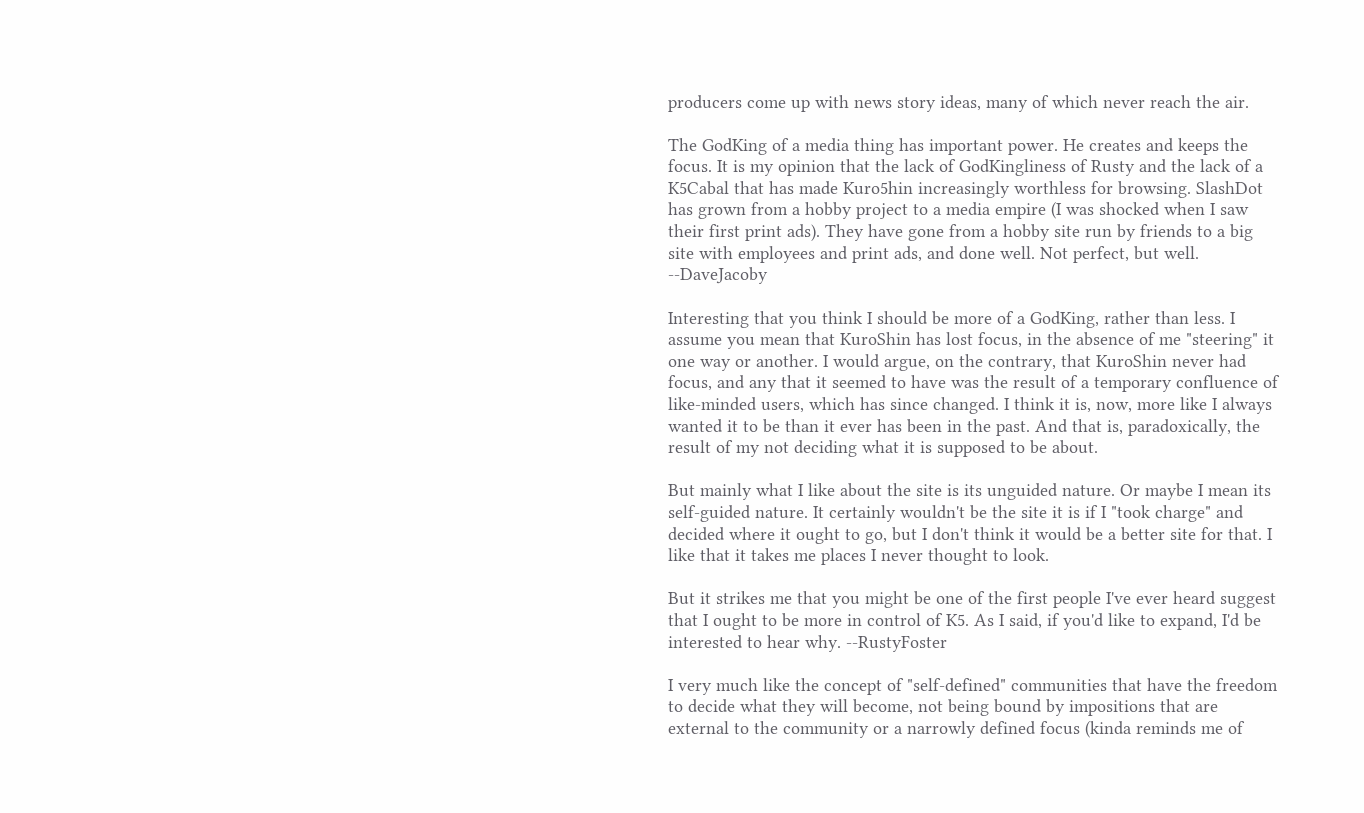producers come up with news story ideas, many of which never reach the air.

The GodKing of a media thing has important power. He creates and keeps the focus. It is my opinion that the lack of GodKingliness of Rusty and the lack of a K5Cabal that has made Kuro5hin increasingly worthless for browsing. SlashDot has grown from a hobby project to a media empire (I was shocked when I saw their first print ads). They have gone from a hobby site run by friends to a big site with employees and print ads, and done well. Not perfect, but well. --DaveJacoby

Interesting that you think I should be more of a GodKing, rather than less. I assume you mean that KuroShin has lost focus, in the absence of me "steering" it one way or another. I would argue, on the contrary, that KuroShin never had focus, and any that it seemed to have was the result of a temporary confluence of like-minded users, which has since changed. I think it is, now, more like I always wanted it to be than it ever has been in the past. And that is, paradoxically, the result of my not deciding what it is supposed to be about.

But mainly what I like about the site is its unguided nature. Or maybe I mean its self-guided nature. It certainly wouldn't be the site it is if I "took charge" and decided where it ought to go, but I don't think it would be a better site for that. I like that it takes me places I never thought to look.

But it strikes me that you might be one of the first people I've ever heard suggest that I ought to be more in control of K5. As I said, if you'd like to expand, I'd be interested to hear why. --RustyFoster

I very much like the concept of "self-defined" communities that have the freedom to decide what they will become, not being bound by impositions that are external to the community or a narrowly defined focus (kinda reminds me of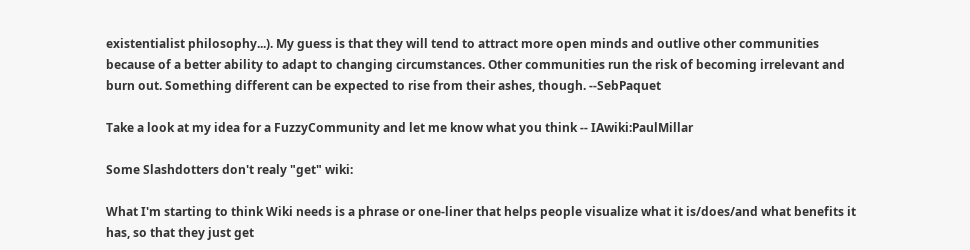existentialist philosophy...). My guess is that they will tend to attract more open minds and outlive other communities because of a better ability to adapt to changing circumstances. Other communities run the risk of becoming irrelevant and burn out. Something different can be expected to rise from their ashes, though. --SebPaquet

Take a look at my idea for a FuzzyCommunity and let me know what you think -- IAwiki:PaulMillar

Some Slashdotters don't realy "get" wiki:

What I'm starting to think Wiki needs is a phrase or one-liner that helps people visualize what it is/does/and what benefits it has, so that they just get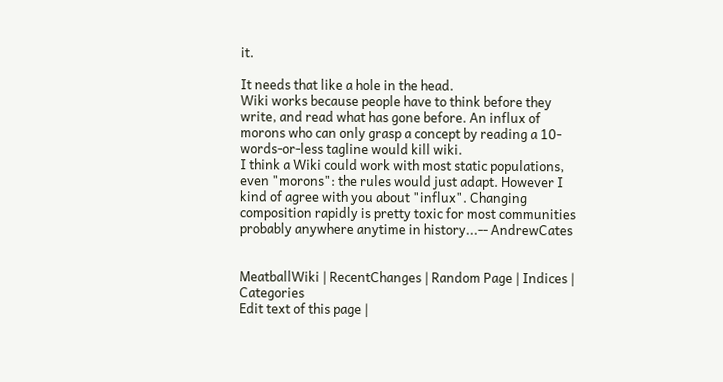it.

It needs that like a hole in the head.
Wiki works because people have to think before they write, and read what has gone before. An influx of morons who can only grasp a concept by reading a 10-words-or-less tagline would kill wiki.
I think a Wiki could work with most static populations, even "morons": the rules would just adapt. However I kind of agree with you about "influx". Changing composition rapidly is pretty toxic for most communities probably anywhere anytime in history...-- AndrewCates


MeatballWiki | RecentChanges | Random Page | Indices | Categories
Edit text of this page |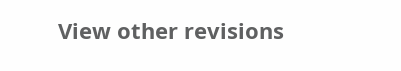View other revisions